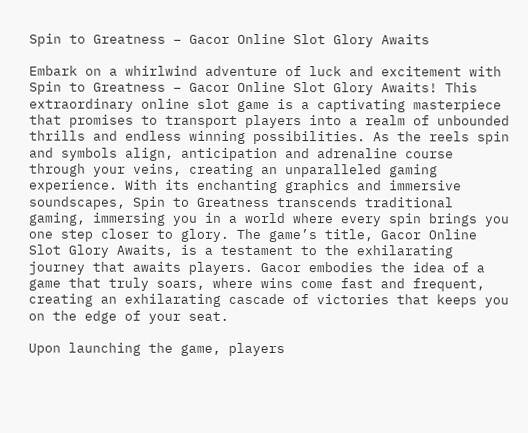Spin to Greatness – Gacor Online Slot Glory Awaits

Embark on a whirlwind adventure of luck and excitement with Spin to Greatness – Gacor Online Slot Glory Awaits! This extraordinary online slot game is a captivating masterpiece that promises to transport players into a realm of unbounded thrills and endless winning possibilities. As the reels spin and symbols align, anticipation and adrenaline course through your veins, creating an unparalleled gaming experience. With its enchanting graphics and immersive soundscapes, Spin to Greatness transcends traditional gaming, immersing you in a world where every spin brings you one step closer to glory. The game’s title, Gacor Online Slot Glory Awaits, is a testament to the exhilarating journey that awaits players. Gacor embodies the idea of a game that truly soars, where wins come fast and frequent, creating an exhilarating cascade of victories that keeps you on the edge of your seat.

Upon launching the game, players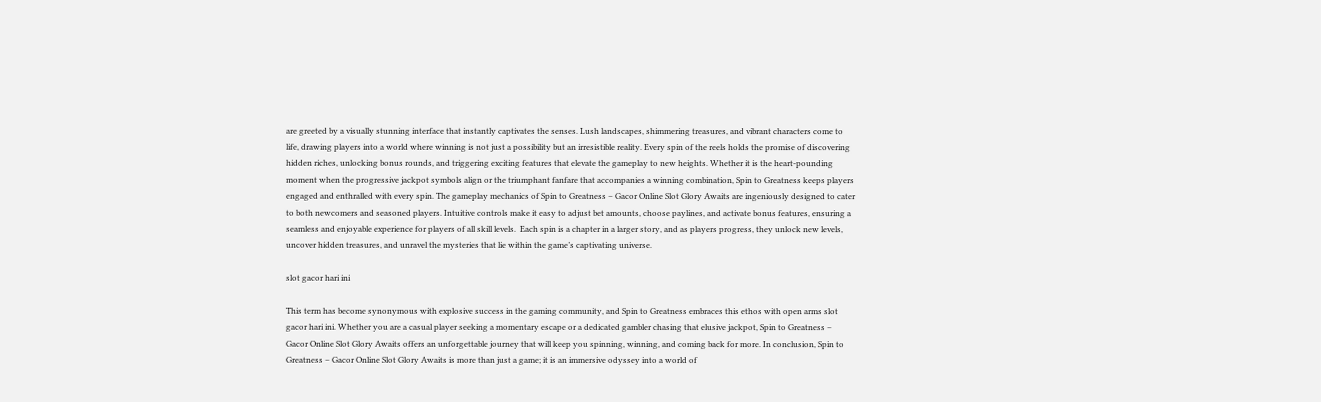are greeted by a visually stunning interface that instantly captivates the senses. Lush landscapes, shimmering treasures, and vibrant characters come to life, drawing players into a world where winning is not just a possibility but an irresistible reality. Every spin of the reels holds the promise of discovering hidden riches, unlocking bonus rounds, and triggering exciting features that elevate the gameplay to new heights. Whether it is the heart-pounding moment when the progressive jackpot symbols align or the triumphant fanfare that accompanies a winning combination, Spin to Greatness keeps players engaged and enthralled with every spin. The gameplay mechanics of Spin to Greatness – Gacor Online Slot Glory Awaits are ingeniously designed to cater to both newcomers and seasoned players. Intuitive controls make it easy to adjust bet amounts, choose paylines, and activate bonus features, ensuring a seamless and enjoyable experience for players of all skill levels.  Each spin is a chapter in a larger story, and as players progress, they unlock new levels, uncover hidden treasures, and unravel the mysteries that lie within the game’s captivating universe.

slot gacor hari ini

This term has become synonymous with explosive success in the gaming community, and Spin to Greatness embraces this ethos with open arms slot gacor hari ini. Whether you are a casual player seeking a momentary escape or a dedicated gambler chasing that elusive jackpot, Spin to Greatness – Gacor Online Slot Glory Awaits offers an unforgettable journey that will keep you spinning, winning, and coming back for more. In conclusion, Spin to Greatness – Gacor Online Slot Glory Awaits is more than just a game; it is an immersive odyssey into a world of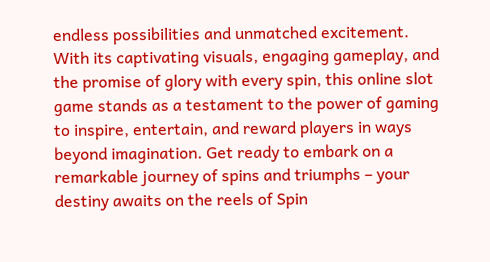endless possibilities and unmatched excitement. With its captivating visuals, engaging gameplay, and the promise of glory with every spin, this online slot game stands as a testament to the power of gaming to inspire, entertain, and reward players in ways beyond imagination. Get ready to embark on a remarkable journey of spins and triumphs – your destiny awaits on the reels of Spin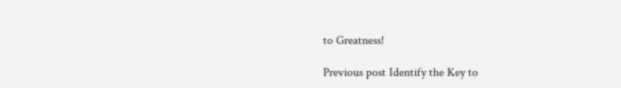to Greatness!

Previous post Identify the Key to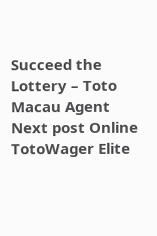Succeed the Lottery – Toto Macau Agent
Next post Online TotoWager Elite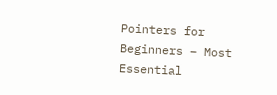Pointers for Beginners – Most Essential